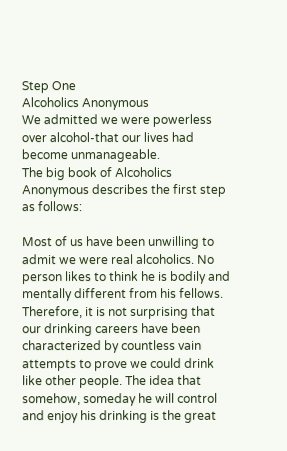Step One
Alcoholics Anonymous
We admitted we were powerless over alcohol-that our lives had become unmanageable.
The big book of Alcoholics Anonymous describes the first step as follows:

Most of us have been unwilling to admit we were real alcoholics. No person likes to think he is bodily and mentally different from his fellows. Therefore, it is not surprising that our drinking careers have been characterized by countless vain attempts to prove we could drink like other people. The idea that somehow, someday he will control and enjoy his drinking is the great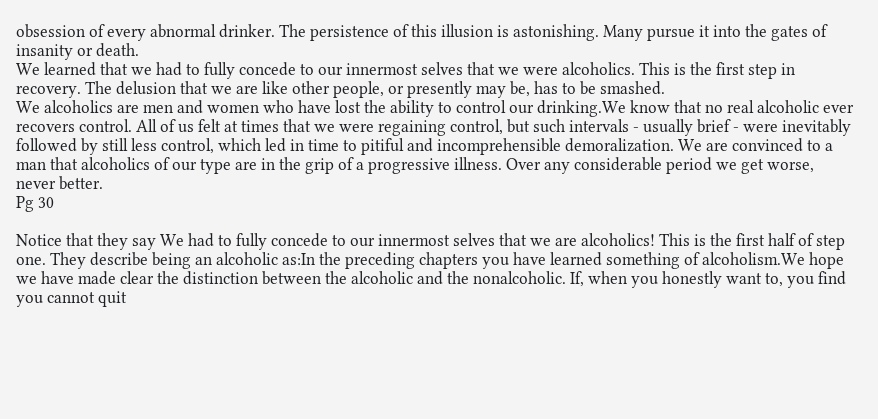obsession of every abnormal drinker. The persistence of this illusion is astonishing. Many pursue it into the gates of insanity or death.
We learned that we had to fully concede to our innermost selves that we were alcoholics. This is the first step in recovery. The delusion that we are like other people, or presently may be, has to be smashed.
We alcoholics are men and women who have lost the ability to control our drinking.We know that no real alcoholic ever recovers control. All of us felt at times that we were regaining control, but such intervals - usually brief - were inevitably followed by still less control, which led in time to pitiful and incomprehensible demoralization. We are convinced to a man that alcoholics of our type are in the grip of a progressive illness. Over any considerable period we get worse, never better.
Pg 30

Notice that they say We had to fully concede to our innermost selves that we are alcoholics! This is the first half of step one. They describe being an alcoholic as:In the preceding chapters you have learned something of alcoholism.We hope we have made clear the distinction between the alcoholic and the nonalcoholic. If, when you honestly want to, you find you cannot quit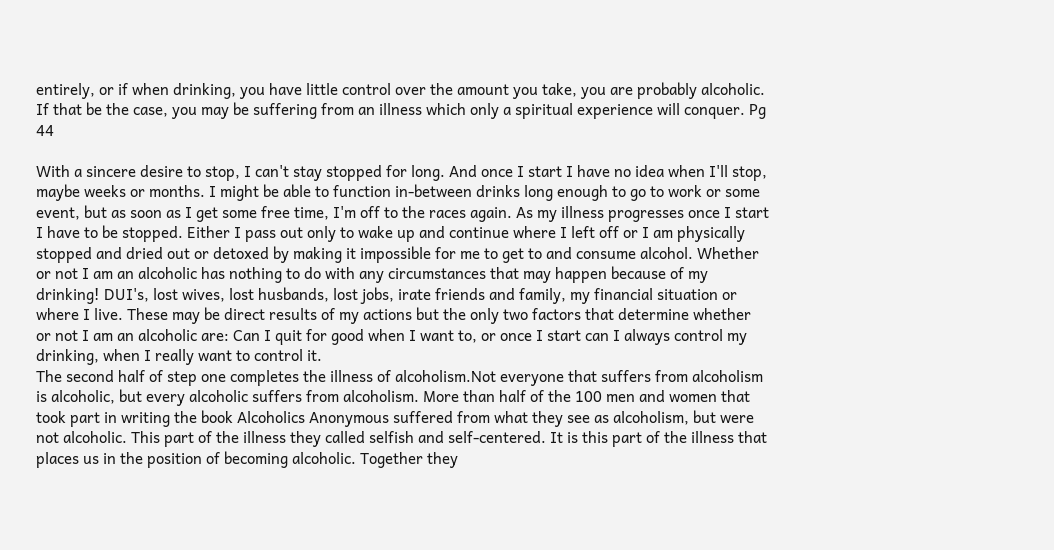entirely, or if when drinking, you have little control over the amount you take, you are probably alcoholic. If that be the case, you may be suffering from an illness which only a spiritual experience will conquer. Pg 44

With a sincere desire to stop, I can't stay stopped for long. And once I start I have no idea when I'll stop, maybe weeks or months. I might be able to function in-between drinks long enough to go to work or some event, but as soon as I get some free time, I'm off to the races again. As my illness progresses once I start I have to be stopped. Either I pass out only to wake up and continue where I left off or I am physically stopped and dried out or detoxed by making it impossible for me to get to and consume alcohol. Whether or not I am an alcoholic has nothing to do with any circumstances that may happen because of my drinking! DUI's, lost wives, lost husbands, lost jobs, irate friends and family, my financial situation or where I live. These may be direct results of my actions but the only two factors that determine whether or not I am an alcoholic are: Can I quit for good when I want to, or once I start can I always control my drinking, when I really want to control it.
The second half of step one completes the illness of alcoholism.Not everyone that suffers from alcoholism is alcoholic, but every alcoholic suffers from alcoholism. More than half of the 100 men and women that took part in writing the book Alcoholics Anonymous suffered from what they see as alcoholism, but were not alcoholic. This part of the illness they called selfish and self-centered. It is this part of the illness that places us in the position of becoming alcoholic. Together they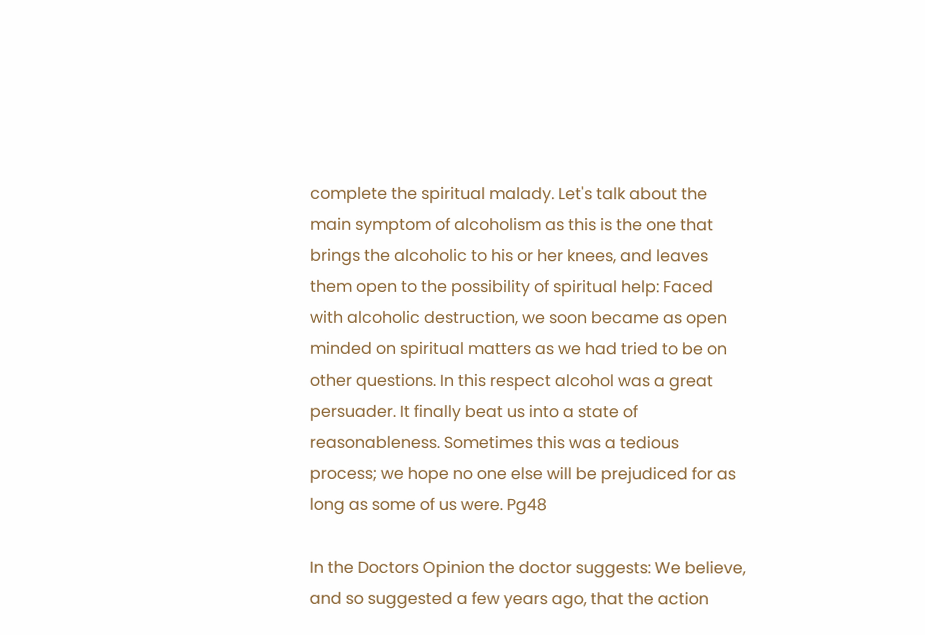complete the spiritual malady. Let's talk about the main symptom of alcoholism as this is the one that brings the alcoholic to his or her knees, and leaves them open to the possibility of spiritual help: Faced with alcoholic destruction, we soon became as open minded on spiritual matters as we had tried to be on other questions. In this respect alcohol was a great persuader. It finally beat us into a state of reasonableness. Sometimes this was a tedious process; we hope no one else will be prejudiced for as long as some of us were. Pg48

In the Doctors Opinion the doctor suggests: We believe, and so suggested a few years ago, that the action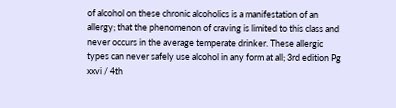of alcohol on these chronic alcoholics is a manifestation of an allergy; that the phenomenon of craving is limited to this class and never occurs in the average temperate drinker. These allergic types can never safely use alcohol in any form at all; 3rd edition Pg xxvi / 4th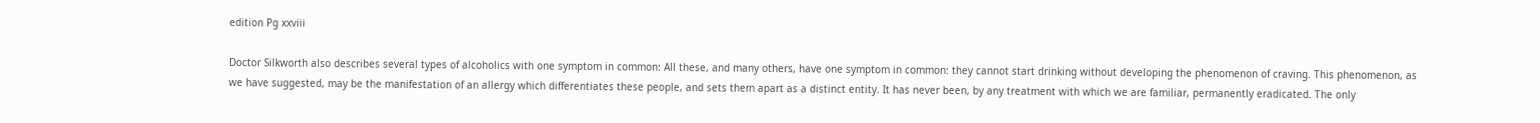edition Pg xxviii

Doctor Silkworth also describes several types of alcoholics with one symptom in common: All these, and many others, have one symptom in common: they cannot start drinking without developing the phenomenon of craving. This phenomenon, as we have suggested, may be the manifestation of an allergy which differentiates these people, and sets them apart as a distinct entity. It has never been, by any treatment with which we are familiar, permanently eradicated. The only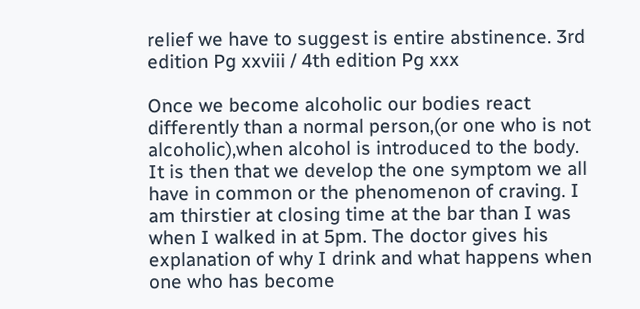relief we have to suggest is entire abstinence. 3rd edition Pg xxviii / 4th edition Pg xxx

Once we become alcoholic our bodies react differently than a normal person,(or one who is not alcoholic),when alcohol is introduced to the body. It is then that we develop the one symptom we all have in common or the phenomenon of craving. I am thirstier at closing time at the bar than I was when I walked in at 5pm. The doctor gives his explanation of why I drink and what happens when one who has become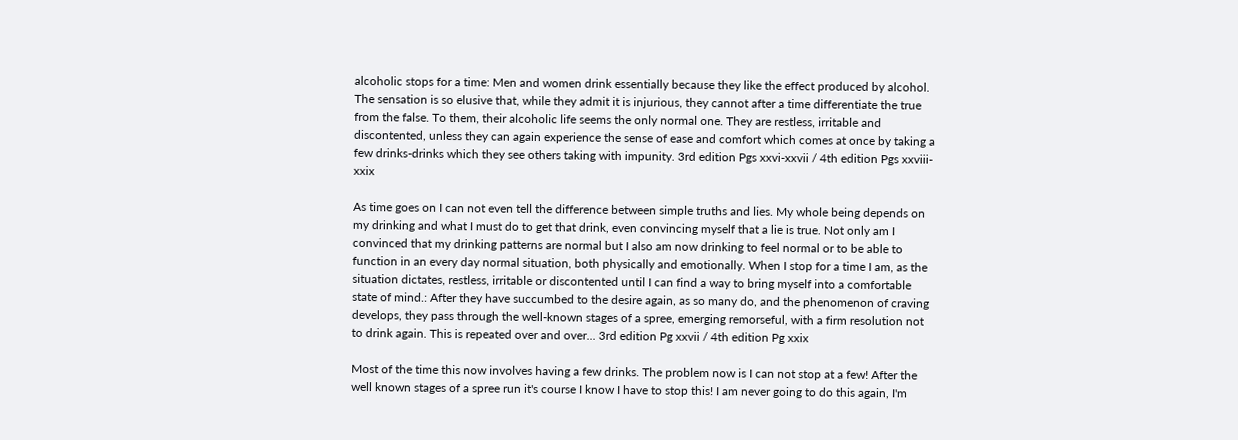alcoholic stops for a time: Men and women drink essentially because they like the effect produced by alcohol. The sensation is so elusive that, while they admit it is injurious, they cannot after a time differentiate the true from the false. To them, their alcoholic life seems the only normal one. They are restless, irritable and discontented, unless they can again experience the sense of ease and comfort which comes at once by taking a few drinks-drinks which they see others taking with impunity. 3rd edition Pgs xxvi-xxvii / 4th edition Pgs xxviii-xxix

As time goes on I can not even tell the difference between simple truths and lies. My whole being depends on my drinking and what I must do to get that drink, even convincing myself that a lie is true. Not only am I convinced that my drinking patterns are normal but I also am now drinking to feel normal or to be able to function in an every day normal situation, both physically and emotionally. When I stop for a time I am, as the situation dictates, restless, irritable or discontented until I can find a way to bring myself into a comfortable state of mind.: After they have succumbed to the desire again, as so many do, and the phenomenon of craving develops, they pass through the well-known stages of a spree, emerging remorseful, with a firm resolution not to drink again. This is repeated over and over... 3rd edition Pg xxvii / 4th edition Pg xxix

Most of the time this now involves having a few drinks. The problem now is I can not stop at a few! After the well known stages of a spree run it's course I know I have to stop this! I am never going to do this again, I'm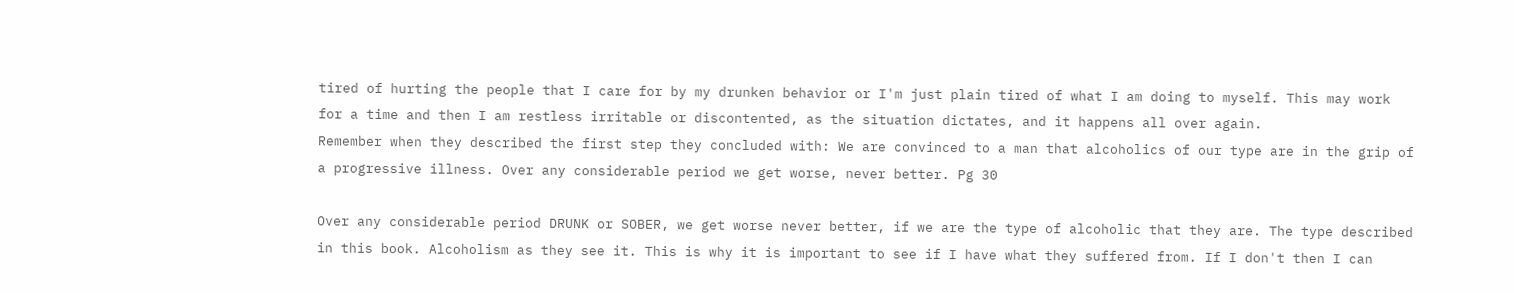tired of hurting the people that I care for by my drunken behavior or I'm just plain tired of what I am doing to myself. This may work for a time and then I am restless irritable or discontented, as the situation dictates, and it happens all over again.
Remember when they described the first step they concluded with: We are convinced to a man that alcoholics of our type are in the grip of a progressive illness. Over any considerable period we get worse, never better. Pg 30

Over any considerable period DRUNK or SOBER, we get worse never better, if we are the type of alcoholic that they are. The type described in this book. Alcoholism as they see it. This is why it is important to see if I have what they suffered from. If I don't then I can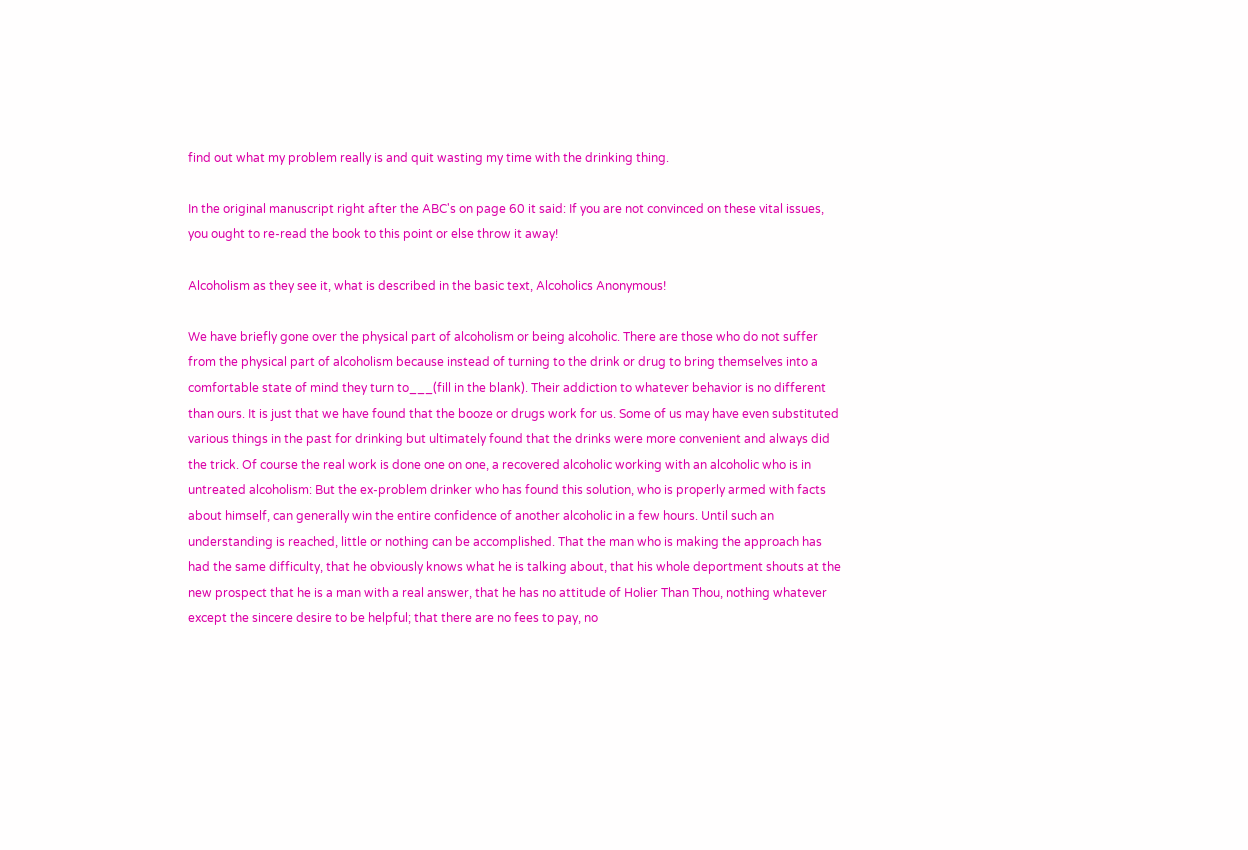find out what my problem really is and quit wasting my time with the drinking thing.

In the original manuscript right after the ABC's on page 60 it said: If you are not convinced on these vital issues, you ought to re-read the book to this point or else throw it away!

Alcoholism as they see it, what is described in the basic text, Alcoholics Anonymous!

We have briefly gone over the physical part of alcoholism or being alcoholic. There are those who do not suffer from the physical part of alcoholism because instead of turning to the drink or drug to bring themselves into a comfortable state of mind they turn to___(fill in the blank). Their addiction to whatever behavior is no different than ours. It is just that we have found that the booze or drugs work for us. Some of us may have even substituted various things in the past for drinking but ultimately found that the drinks were more convenient and always did the trick. Of course the real work is done one on one, a recovered alcoholic working with an alcoholic who is in untreated alcoholism: But the ex-problem drinker who has found this solution, who is properly armed with facts about himself, can generally win the entire confidence of another alcoholic in a few hours. Until such an understanding is reached, little or nothing can be accomplished. That the man who is making the approach has had the same difficulty, that he obviously knows what he is talking about, that his whole deportment shouts at the new prospect that he is a man with a real answer, that he has no attitude of Holier Than Thou, nothing whatever except the sincere desire to be helpful; that there are no fees to pay, no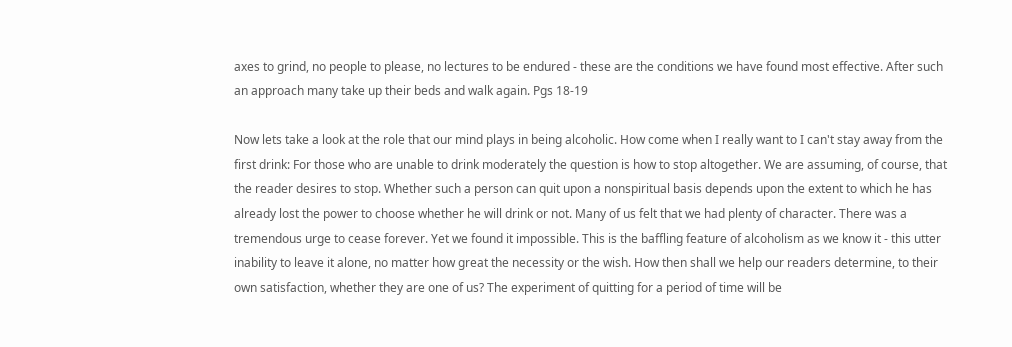axes to grind, no people to please, no lectures to be endured - these are the conditions we have found most effective. After such an approach many take up their beds and walk again. Pgs 18-19

Now lets take a look at the role that our mind plays in being alcoholic. How come when I really want to I can't stay away from the first drink: For those who are unable to drink moderately the question is how to stop altogether. We are assuming, of course, that the reader desires to stop. Whether such a person can quit upon a nonspiritual basis depends upon the extent to which he has already lost the power to choose whether he will drink or not. Many of us felt that we had plenty of character. There was a tremendous urge to cease forever. Yet we found it impossible. This is the baffling feature of alcoholism as we know it - this utter inability to leave it alone, no matter how great the necessity or the wish. How then shall we help our readers determine, to their own satisfaction, whether they are one of us? The experiment of quitting for a period of time will be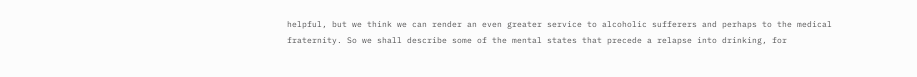helpful, but we think we can render an even greater service to alcoholic sufferers and perhaps to the medical fraternity. So we shall describe some of the mental states that precede a relapse into drinking, for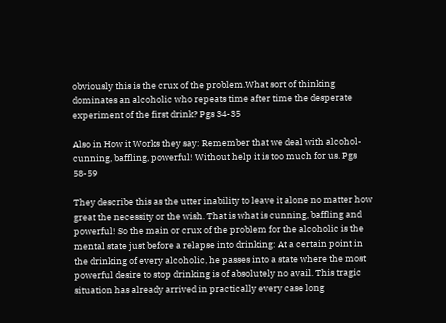obviously this is the crux of the problem.What sort of thinking dominates an alcoholic who repeats time after time the desperate experiment of the first drink? Pgs 34-35

Also in How it Works they say: Remember that we deal with alcohol-cunning, baffling, powerful! Without help it is too much for us. Pgs 58-59

They describe this as the utter inability to leave it alone no matter how great the necessity or the wish. That is what is cunning, baffling and powerful! So the main or crux of the problem for the alcoholic is the mental state just before a relapse into drinking: At a certain point in the drinking of every alcoholic, he passes into a state where the most powerful desire to stop drinking is of absolutely no avail. This tragic situation has already arrived in practically every case long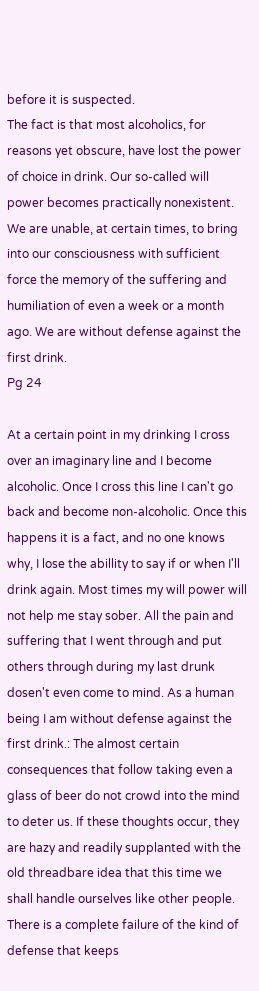before it is suspected.
The fact is that most alcoholics, for reasons yet obscure, have lost the power of choice in drink. Our so-called will power becomes practically nonexistent. We are unable, at certain times, to bring into our consciousness with sufficient force the memory of the suffering and humiliation of even a week or a month ago. We are without defense against the first drink.
Pg 24

At a certain point in my drinking I cross over an imaginary line and I become alcoholic. Once I cross this line I can't go back and become non-alcoholic. Once this happens it is a fact, and no one knows why, I lose the abillity to say if or when I'll drink again. Most times my will power will not help me stay sober. All the pain and suffering that I went through and put others through during my last drunk dosen't even come to mind. As a human being I am without defense against the first drink.: The almost certain consequences that follow taking even a glass of beer do not crowd into the mind to deter us. If these thoughts occur, they are hazy and readily supplanted with the old threadbare idea that this time we shall handle ourselves like other people. There is a complete failure of the kind of defense that keeps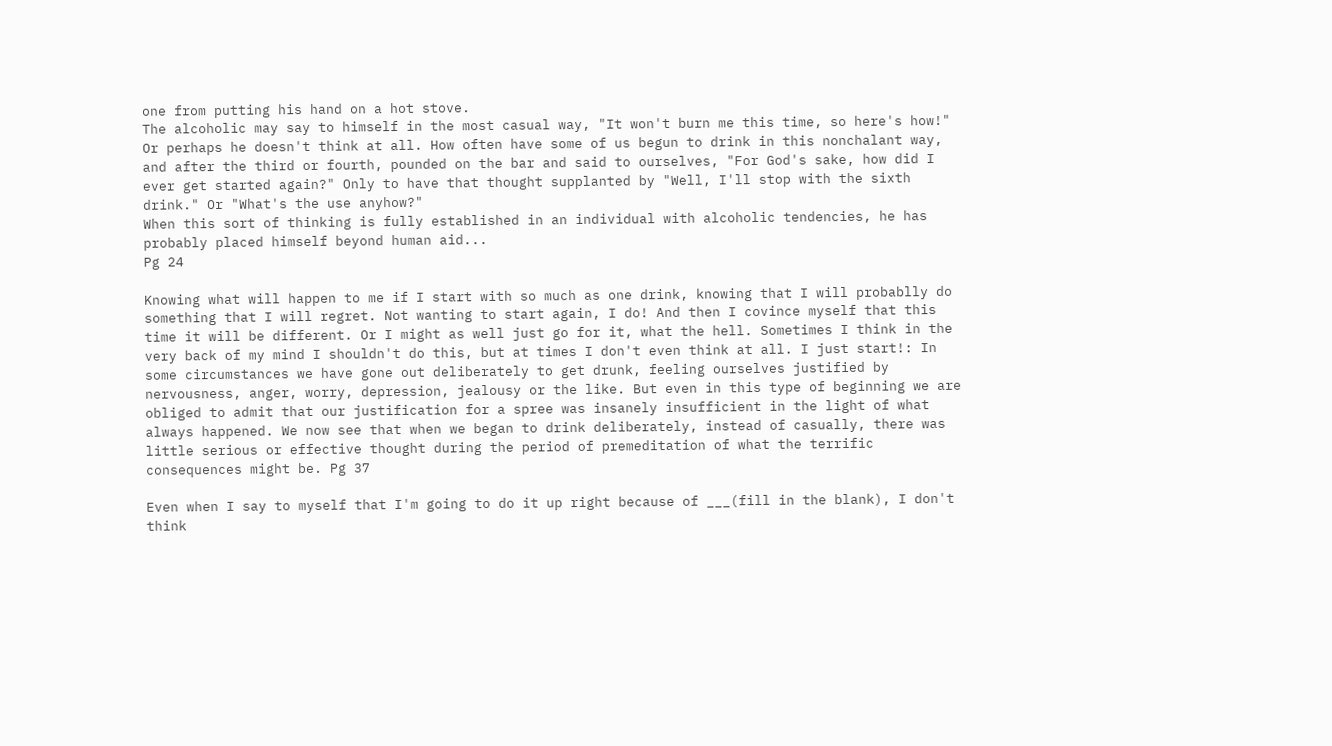one from putting his hand on a hot stove.
The alcoholic may say to himself in the most casual way, "It won't burn me this time, so here's how!" Or perhaps he doesn't think at all. How often have some of us begun to drink in this nonchalant way, and after the third or fourth, pounded on the bar and said to ourselves, "For God's sake, how did I ever get started again?" Only to have that thought supplanted by "Well, I'll stop with the sixth drink." Or "What's the use anyhow?"
When this sort of thinking is fully established in an individual with alcoholic tendencies, he has probably placed himself beyond human aid...
Pg 24

Knowing what will happen to me if I start with so much as one drink, knowing that I will probablly do something that I will regret. Not wanting to start again, I do! And then I covince myself that this time it will be different. Or I might as well just go for it, what the hell. Sometimes I think in the very back of my mind I shouldn't do this, but at times I don't even think at all. I just start!: In some circumstances we have gone out deliberately to get drunk, feeling ourselves justified by nervousness, anger, worry, depression, jealousy or the like. But even in this type of beginning we are obliged to admit that our justification for a spree was insanely insufficient in the light of what always happened. We now see that when we began to drink deliberately, instead of casually, there was little serious or effective thought during the period of premeditation of what the terrific consequences might be. Pg 37

Even when I say to myself that I'm going to do it up right because of ___(fill in the blank), I don't think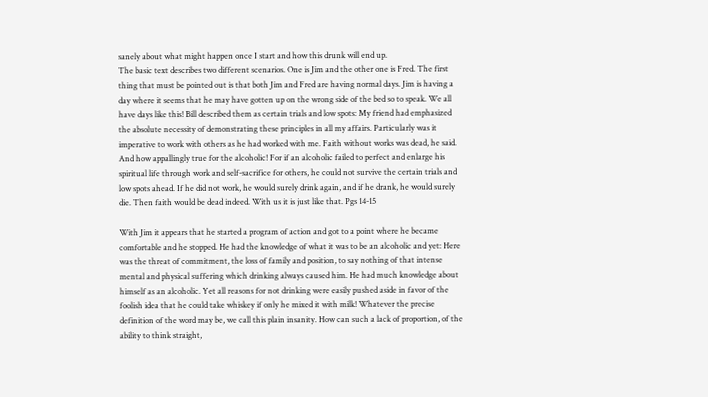sanely about what might happen once I start and how this drunk will end up.
The basic text describes two different scenarios. One is Jim and the other one is Fred. The first thing that must be pointed out is that both Jim and Fred are having normal days. Jim is having a day where it seems that he may have gotten up on the wrong side of the bed so to speak. We all have days like this! Bill described them as certain trials and low spots: My friend had emphasized the absolute necessity of demonstrating these principles in all my affairs. Particularly was it imperative to work with others as he had worked with me. Faith without works was dead, he said. And how appallingly true for the alcoholic! For if an alcoholic failed to perfect and enlarge his spiritual life through work and self-sacrifice for others, he could not survive the certain trials and low spots ahead. If he did not work, he would surely drink again, and if he drank, he would surely die. Then faith would be dead indeed. With us it is just like that. Pgs 14-15

With Jim it appears that he started a program of action and got to a point where he became comfortable and he stopped. He had the knowledge of what it was to be an alcoholic and yet: Here was the threat of commitment, the loss of family and position, to say nothing of that intense mental and physical suffering which drinking always caused him. He had much knowledge about himself as an alcoholic. Yet all reasons for not drinking were easily pushed aside in favor of the foolish idea that he could take whiskey if only he mixed it with milk! Whatever the precise definition of the word may be, we call this plain insanity. How can such a lack of proportion, of the ability to think straight,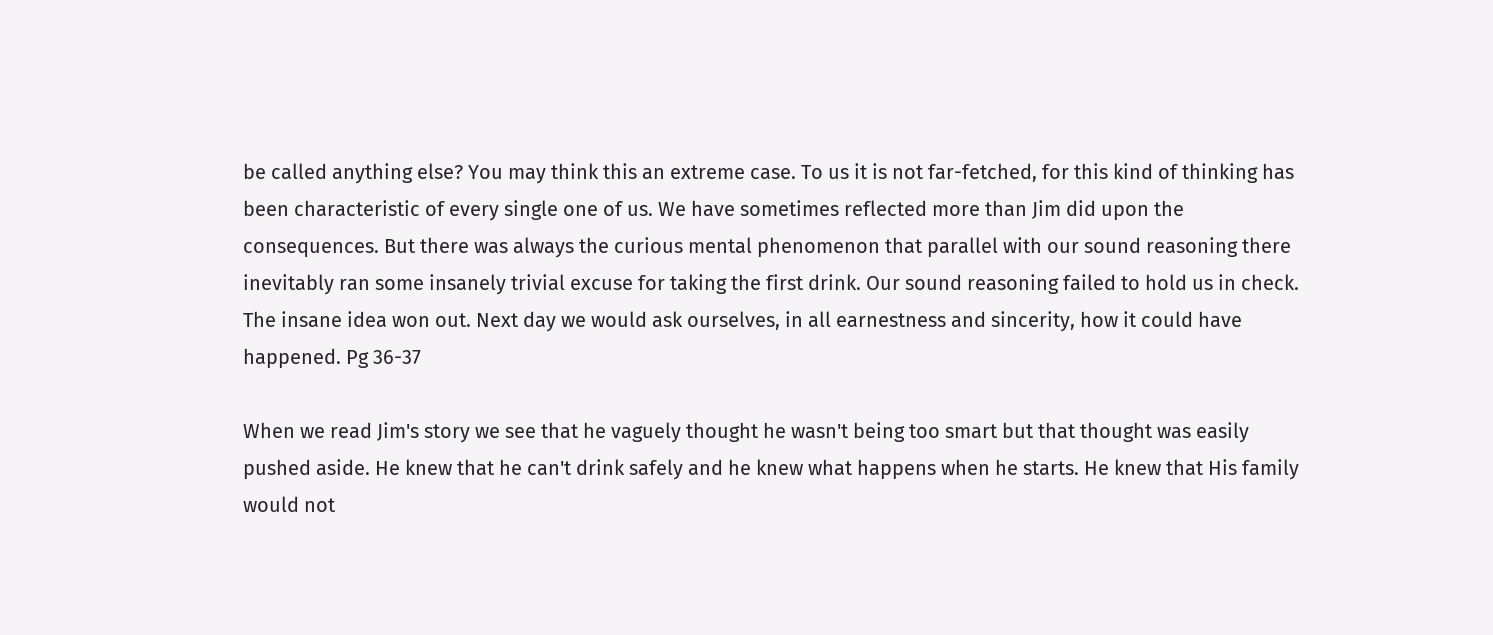be called anything else? You may think this an extreme case. To us it is not far-fetched, for this kind of thinking has been characteristic of every single one of us. We have sometimes reflected more than Jim did upon the consequences. But there was always the curious mental phenomenon that parallel with our sound reasoning there inevitably ran some insanely trivial excuse for taking the first drink. Our sound reasoning failed to hold us in check. The insane idea won out. Next day we would ask ourselves, in all earnestness and sincerity, how it could have happened. Pg 36-37

When we read Jim's story we see that he vaguely thought he wasn't being too smart but that thought was easily pushed aside. He knew that he can't drink safely and he knew what happens when he starts. He knew that His family would not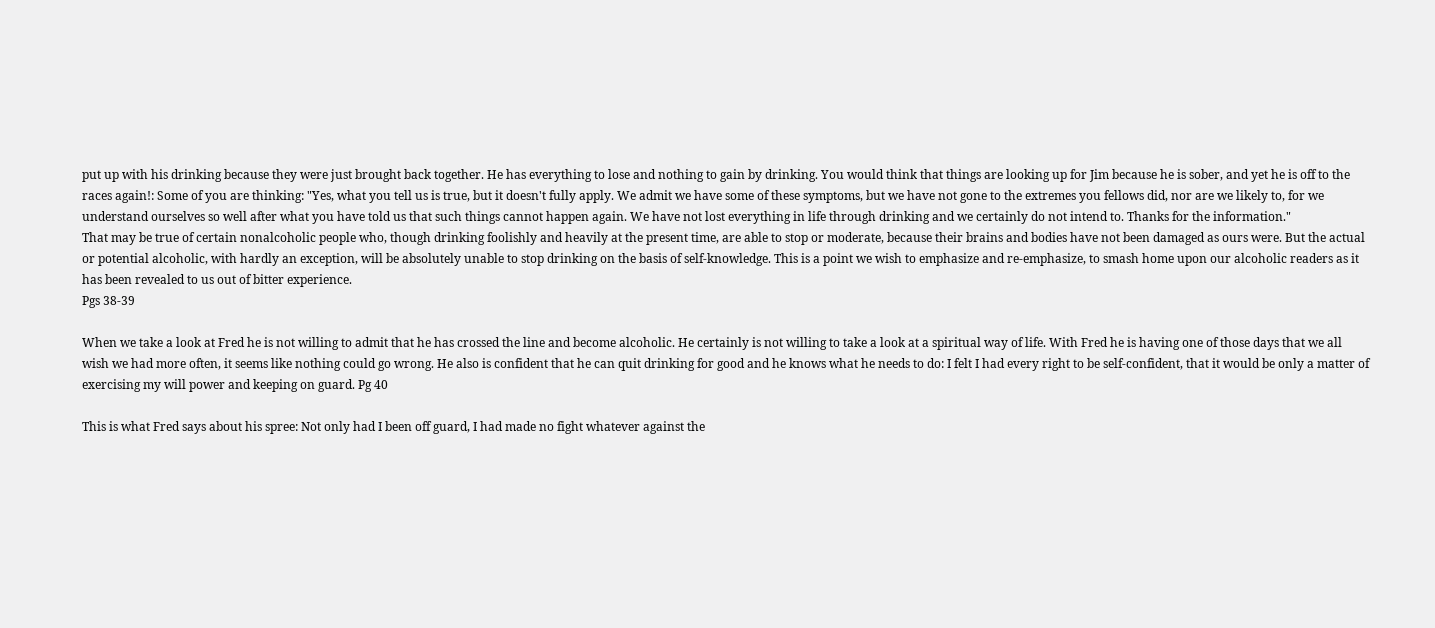put up with his drinking because they were just brought back together. He has everything to lose and nothing to gain by drinking. You would think that things are looking up for Jim because he is sober, and yet he is off to the races again!: Some of you are thinking: "Yes, what you tell us is true, but it doesn't fully apply. We admit we have some of these symptoms, but we have not gone to the extremes you fellows did, nor are we likely to, for we understand ourselves so well after what you have told us that such things cannot happen again. We have not lost everything in life through drinking and we certainly do not intend to. Thanks for the information."
That may be true of certain nonalcoholic people who, though drinking foolishly and heavily at the present time, are able to stop or moderate, because their brains and bodies have not been damaged as ours were. But the actual or potential alcoholic, with hardly an exception, will be absolutely unable to stop drinking on the basis of self-knowledge. This is a point we wish to emphasize and re-emphasize, to smash home upon our alcoholic readers as it has been revealed to us out of bitter experience.
Pgs 38-39

When we take a look at Fred he is not willing to admit that he has crossed the line and become alcoholic. He certainly is not willing to take a look at a spiritual way of life. With Fred he is having one of those days that we all wish we had more often, it seems like nothing could go wrong. He also is confident that he can quit drinking for good and he knows what he needs to do: I felt I had every right to be self-confident, that it would be only a matter of exercising my will power and keeping on guard. Pg 40

This is what Fred says about his spree: Not only had I been off guard, I had made no fight whatever against the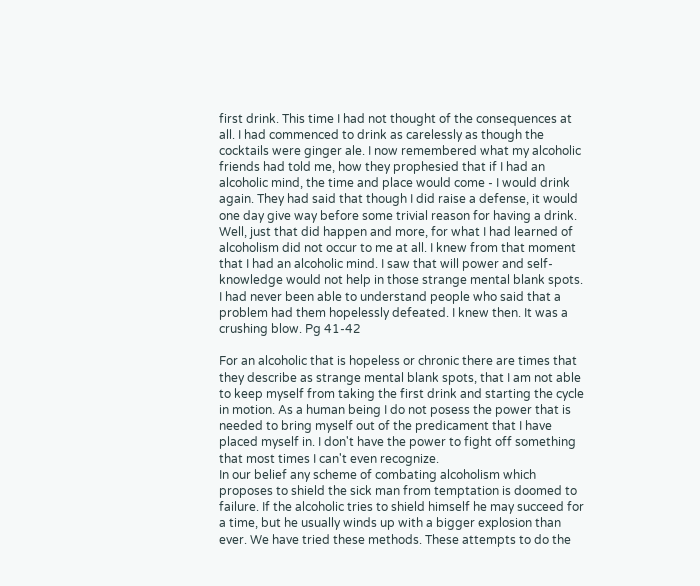first drink. This time I had not thought of the consequences at all. I had commenced to drink as carelessly as though the cocktails were ginger ale. I now remembered what my alcoholic friends had told me, how they prophesied that if I had an alcoholic mind, the time and place would come - I would drink again. They had said that though I did raise a defense, it would one day give way before some trivial reason for having a drink. Well, just that did happen and more, for what I had learned of alcoholism did not occur to me at all. I knew from that moment that I had an alcoholic mind. I saw that will power and self-knowledge would not help in those strange mental blank spots. I had never been able to understand people who said that a problem had them hopelessly defeated. I knew then. It was a crushing blow. Pg 41-42

For an alcoholic that is hopeless or chronic there are times that they describe as strange mental blank spots, that I am not able to keep myself from taking the first drink and starting the cycle in motion. As a human being I do not posess the power that is needed to bring myself out of the predicament that I have placed myself in. I don't have the power to fight off something that most times I can't even recognize.
In our belief any scheme of combating alcoholism which proposes to shield the sick man from temptation is doomed to failure. If the alcoholic tries to shield himself he may succeed for a time, but he usually winds up with a bigger explosion than ever. We have tried these methods. These attempts to do the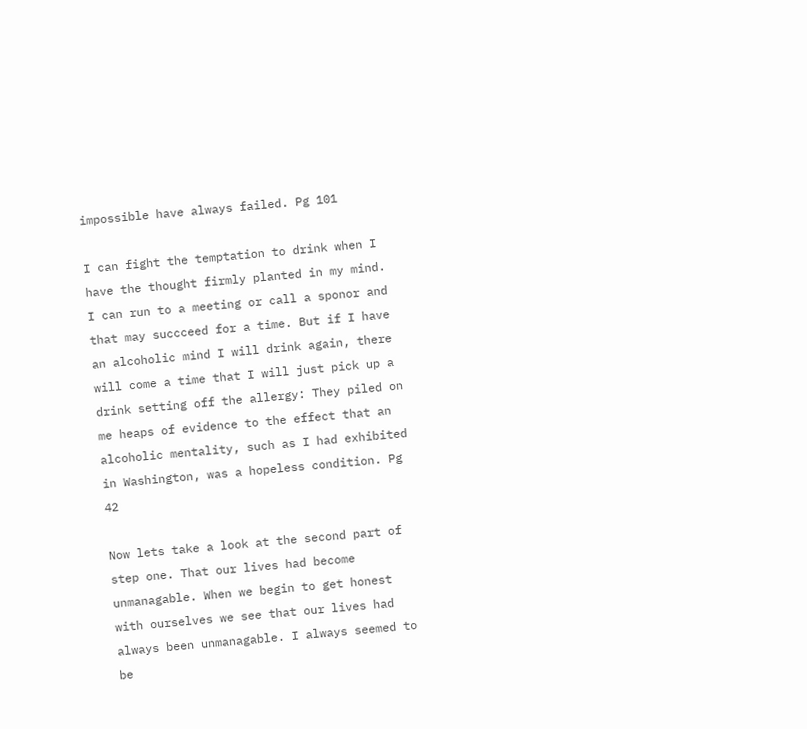impossible have always failed. Pg 101

I can fight the temptation to drink when I have the thought firmly planted in my mind. I can run to a meeting or call a sponor and that may succceed for a time. But if I have an alcoholic mind I will drink again, there will come a time that I will just pick up a drink setting off the allergy: They piled on me heaps of evidence to the effect that an alcoholic mentality, such as I had exhibited in Washington, was a hopeless condition. Pg 42

Now lets take a look at the second part of step one. That our lives had become unmanagable. When we begin to get honest with ourselves we see that our lives had always been unmanagable. I always seemed to be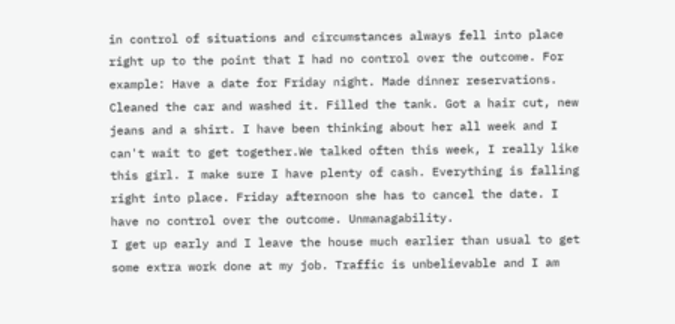in control of situations and circumstances always fell into place right up to the point that I had no control over the outcome. For example: Have a date for Friday night. Made dinner reservations. Cleaned the car and washed it. Filled the tank. Got a hair cut, new jeans and a shirt. I have been thinking about her all week and I can't wait to get together.We talked often this week, I really like this girl. I make sure I have plenty of cash. Everything is falling right into place. Friday afternoon she has to cancel the date. I have no control over the outcome. Unmanagability.
I get up early and I leave the house much earlier than usual to get some extra work done at my job. Traffic is unbelievable and I am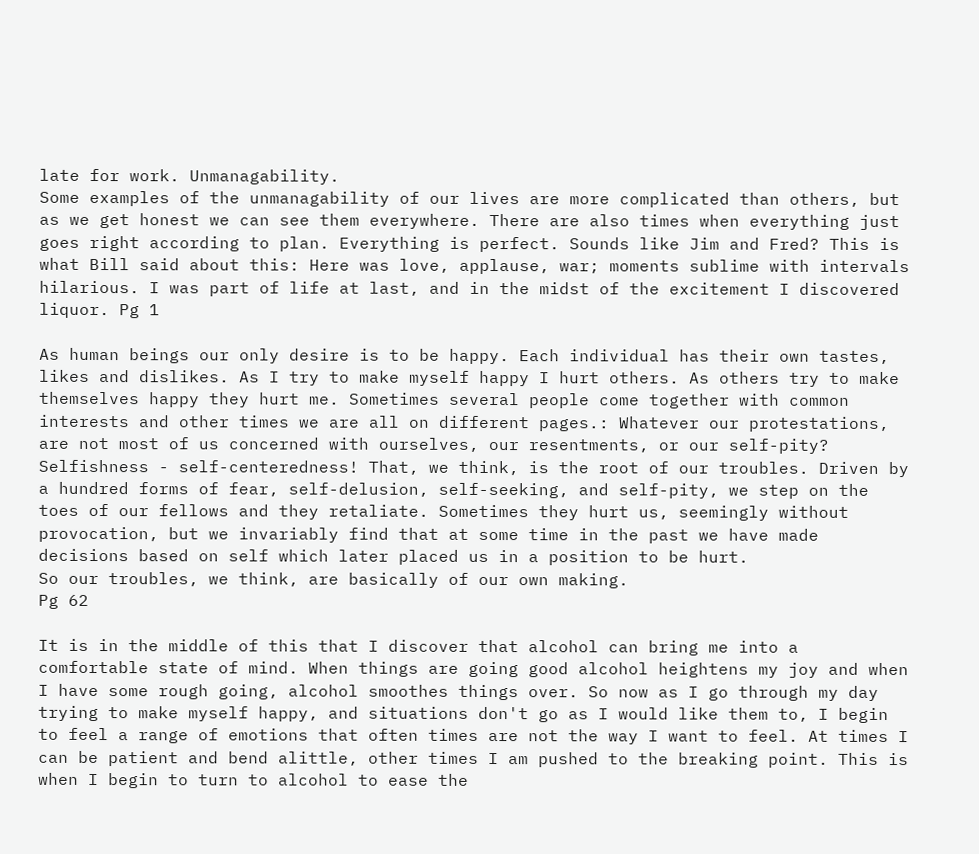late for work. Unmanagability.
Some examples of the unmanagability of our lives are more complicated than others, but as we get honest we can see them everywhere. There are also times when everything just goes right according to plan. Everything is perfect. Sounds like Jim and Fred? This is what Bill said about this: Here was love, applause, war; moments sublime with intervals hilarious. I was part of life at last, and in the midst of the excitement I discovered liquor. Pg 1

As human beings our only desire is to be happy. Each individual has their own tastes, likes and dislikes. As I try to make myself happy I hurt others. As others try to make themselves happy they hurt me. Sometimes several people come together with common interests and other times we are all on different pages.: Whatever our protestations, are not most of us concerned with ourselves, our resentments, or our self-pity?
Selfishness - self-centeredness! That, we think, is the root of our troubles. Driven by a hundred forms of fear, self-delusion, self-seeking, and self-pity, we step on the toes of our fellows and they retaliate. Sometimes they hurt us, seemingly without provocation, but we invariably find that at some time in the past we have made decisions based on self which later placed us in a position to be hurt.
So our troubles, we think, are basically of our own making.
Pg 62

It is in the middle of this that I discover that alcohol can bring me into a comfortable state of mind. When things are going good alcohol heightens my joy and when I have some rough going, alcohol smoothes things over. So now as I go through my day trying to make myself happy, and situations don't go as I would like them to, I begin to feel a range of emotions that often times are not the way I want to feel. At times I can be patient and bend alittle, other times I am pushed to the breaking point. This is when I begin to turn to alcohol to ease the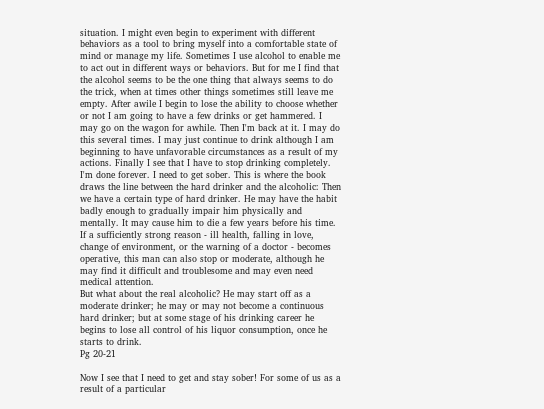situation. I might even begin to experiment with different behaviors as a tool to bring myself into a comfortable state of mind or manage my life. Sometimes I use alcohol to enable me to act out in different ways or behaviors. But for me I find that the alcohol seems to be the one thing that always seems to do the trick, when at times other things sometimes still leave me empty. After awile I begin to lose the ability to choose whether or not I am going to have a few drinks or get hammered. I may go on the wagon for awhile. Then I'm back at it. I may do this several times. I may just continue to drink although I am beginning to have unfavorable circumstances as a result of my actions. Finally I see that I have to stop drinking completely. I'm done forever. I need to get sober. This is where the book draws the line between the hard drinker and the alcoholic: Then we have a certain type of hard drinker. He may have the habit badly enough to gradually impair him physically and mentally. It may cause him to die a few years before his time. If a sufficiently strong reason - ill health, falling in love, change of environment, or the warning of a doctor - becomes operative, this man can also stop or moderate, although he may find it difficult and troublesome and may even need medical attention.
But what about the real alcoholic? He may start off as a moderate drinker; he may or may not become a continuous hard drinker; but at some stage of his drinking career he begins to lose all control of his liquor consumption, once he starts to drink.
Pg 20-21

Now I see that I need to get and stay sober! For some of us as a result of a particular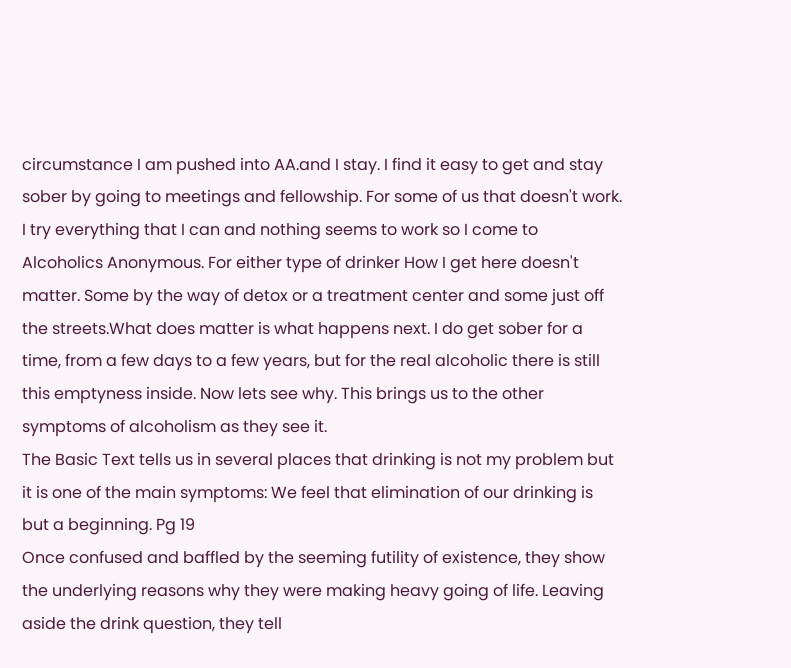circumstance I am pushed into AA.and I stay. I find it easy to get and stay sober by going to meetings and fellowship. For some of us that doesn't work. I try everything that I can and nothing seems to work so I come to Alcoholics Anonymous. For either type of drinker How I get here doesn't matter. Some by the way of detox or a treatment center and some just off the streets.What does matter is what happens next. I do get sober for a time, from a few days to a few years, but for the real alcoholic there is still this emptyness inside. Now lets see why. This brings us to the other symptoms of alcoholism as they see it.
The Basic Text tells us in several places that drinking is not my problem but it is one of the main symptoms: We feel that elimination of our drinking is but a beginning. Pg 19
Once confused and baffled by the seeming futility of existence, they show the underlying reasons why they were making heavy going of life. Leaving aside the drink question, they tell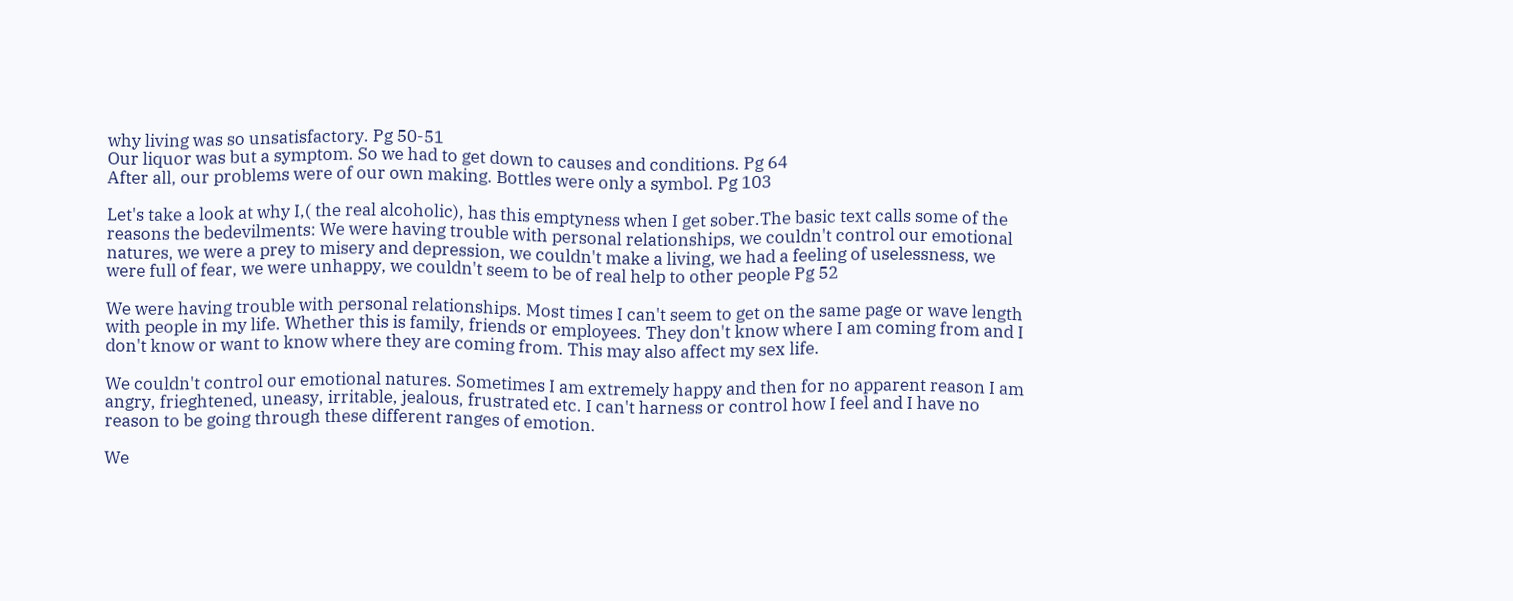why living was so unsatisfactory. Pg 50-51
Our liquor was but a symptom. So we had to get down to causes and conditions. Pg 64
After all, our problems were of our own making. Bottles were only a symbol. Pg 103

Let's take a look at why I,( the real alcoholic), has this emptyness when I get sober.The basic text calls some of the reasons the bedevilments: We were having trouble with personal relationships, we couldn't control our emotional natures, we were a prey to misery and depression, we couldn't make a living, we had a feeling of uselessness, we were full of fear, we were unhappy, we couldn't seem to be of real help to other people Pg 52

We were having trouble with personal relationships. Most times I can't seem to get on the same page or wave length with people in my life. Whether this is family, friends or employees. They don't know where I am coming from and I don't know or want to know where they are coming from. This may also affect my sex life.

We couldn't control our emotional natures. Sometimes I am extremely happy and then for no apparent reason I am angry, frieghtened, uneasy, irritable, jealous, frustrated etc. I can't harness or control how I feel and I have no reason to be going through these different ranges of emotion.

We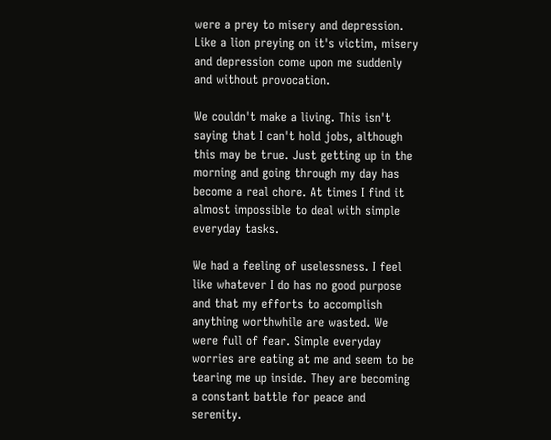were a prey to misery and depression. Like a lion preying on it's victim, misery and depression come upon me suddenly and without provocation.

We couldn't make a living. This isn't saying that I can't hold jobs, although this may be true. Just getting up in the morning and going through my day has become a real chore. At times I find it almost impossible to deal with simple everyday tasks.

We had a feeling of uselessness. I feel like whatever I do has no good purpose and that my efforts to accomplish anything worthwhile are wasted. We were full of fear. Simple everyday worries are eating at me and seem to be tearing me up inside. They are becoming a constant battle for peace and serenity.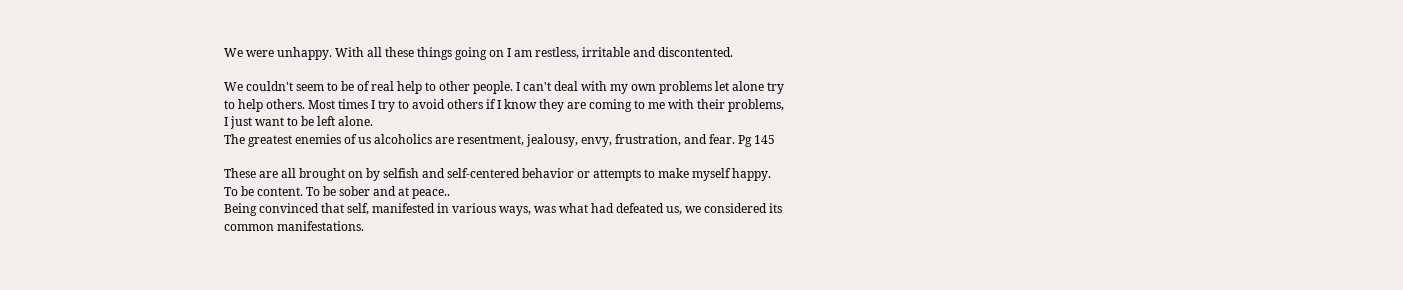We were unhappy. With all these things going on I am restless, irritable and discontented.

We couldn't seem to be of real help to other people. I can't deal with my own problems let alone try to help others. Most times I try to avoid others if I know they are coming to me with their problems, I just want to be left alone.
The greatest enemies of us alcoholics are resentment, jealousy, envy, frustration, and fear. Pg 145

These are all brought on by selfish and self-centered behavior or attempts to make myself happy. To be content. To be sober and at peace..
Being convinced that self, manifested in various ways, was what had defeated us, we considered its common manifestations.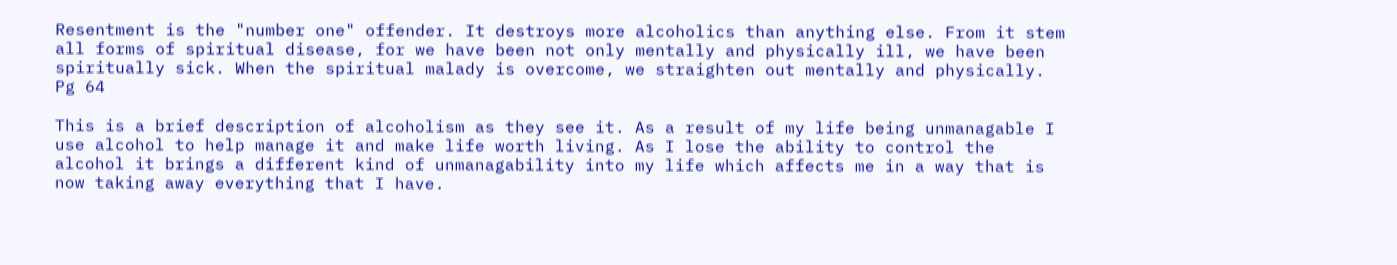Resentment is the "number one" offender. It destroys more alcoholics than anything else. From it stem all forms of spiritual disease, for we have been not only mentally and physically ill, we have been spiritually sick. When the spiritual malady is overcome, we straighten out mentally and physically.
Pg 64

This is a brief description of alcoholism as they see it. As a result of my life being unmanagable I use alcohol to help manage it and make life worth living. As I lose the ability to control the alcohol it brings a different kind of unmanagability into my life which affects me in a way that is now taking away everything that I have.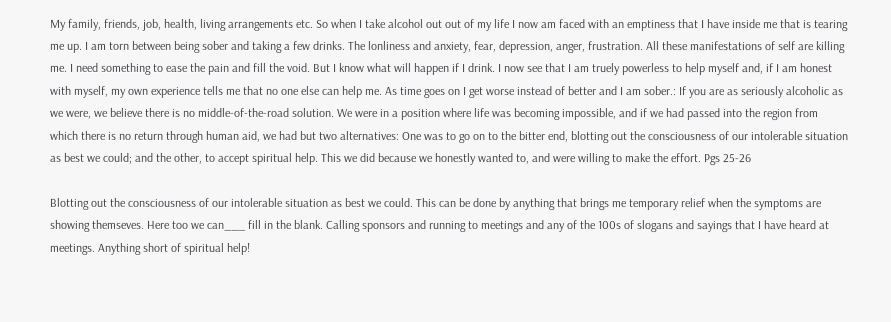My family, friends, job, health, living arrangements etc. So when I take alcohol out out of my life I now am faced with an emptiness that I have inside me that is tearing me up. I am torn between being sober and taking a few drinks. The lonliness and anxiety, fear, depression, anger, frustration. All these manifestations of self are killing me. I need something to ease the pain and fill the void. But I know what will happen if I drink. I now see that I am truely powerless to help myself and, if I am honest with myself, my own experience tells me that no one else can help me. As time goes on I get worse instead of better and I am sober.: If you are as seriously alcoholic as we were, we believe there is no middle-of-the-road solution. We were in a position where life was becoming impossible, and if we had passed into the region from which there is no return through human aid, we had but two alternatives: One was to go on to the bitter end, blotting out the consciousness of our intolerable situation as best we could; and the other, to accept spiritual help. This we did because we honestly wanted to, and were willing to make the effort. Pgs 25-26

Blotting out the consciousness of our intolerable situation as best we could. This can be done by anything that brings me temporary relief when the symptoms are showing themseves. Here too we can___ fill in the blank. Calling sponsors and running to meetings and any of the 100s of slogans and sayings that I have heard at meetings. Anything short of spiritual help!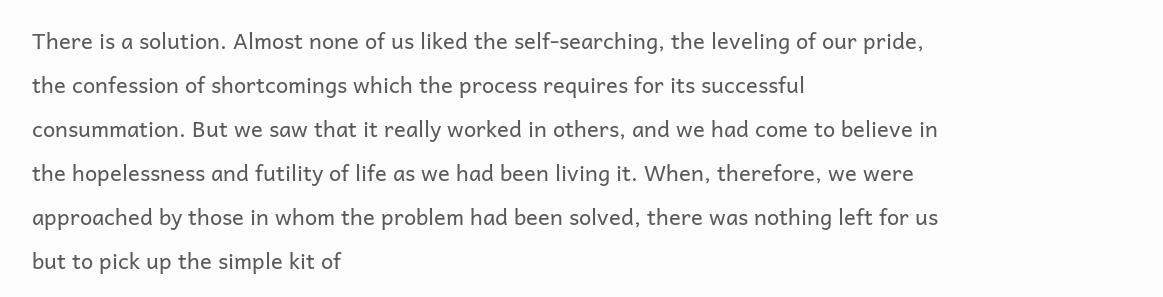There is a solution. Almost none of us liked the self-searching, the leveling of our pride, the confession of shortcomings which the process requires for its successful consummation. But we saw that it really worked in others, and we had come to believe in the hopelessness and futility of life as we had been living it. When, therefore, we were approached by those in whom the problem had been solved, there was nothing left for us but to pick up the simple kit of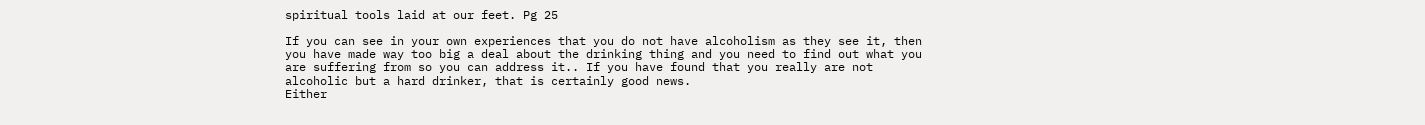spiritual tools laid at our feet. Pg 25

If you can see in your own experiences that you do not have alcoholism as they see it, then you have made way too big a deal about the drinking thing and you need to find out what you are suffering from so you can address it.. If you have found that you really are not alcoholic but a hard drinker, that is certainly good news.
Either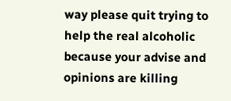way please quit trying to help the real alcoholic because your advise and opinions are killing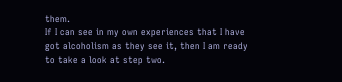them.
If I can see in my own experiences that I have got alcoholism as they see it, then I am ready to take a look at step two.